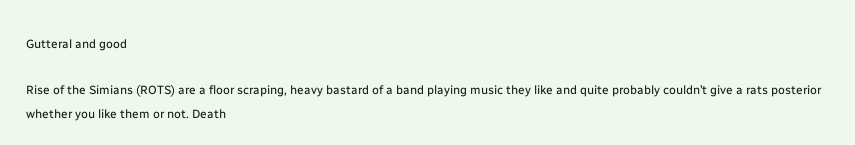Gutteral and good

Rise of the Simians (ROTS) are a floor scraping, heavy bastard of a band playing music they like and quite probably couldn’t give a rats posterior whether you like them or not. Death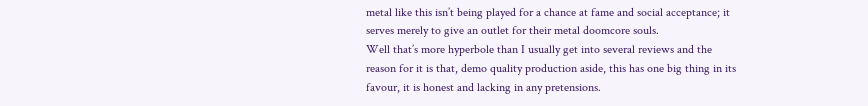metal like this isn’t being played for a chance at fame and social acceptance; it serves merely to give an outlet for their metal doomcore souls.
Well that’s more hyperbole than I usually get into several reviews and the reason for it is that, demo quality production aside, this has one big thing in its favour, it is honest and lacking in any pretensions.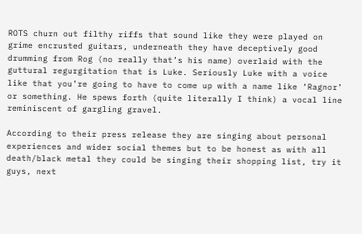ROTS churn out filthy riffs that sound like they were played on grime encrusted guitars, underneath they have deceptively good drumming from Rog (no really that’s his name) overlaid with the guttural regurgitation that is Luke. Seriously Luke with a voice like that you’re going to have to come up with a name like ‘Ragnor’ or something. He spews forth (quite literally I think) a vocal line reminiscent of gargling gravel.

According to their press release they are singing about personal experiences and wider social themes but to be honest as with all death/black metal they could be singing their shopping list, try it guys, next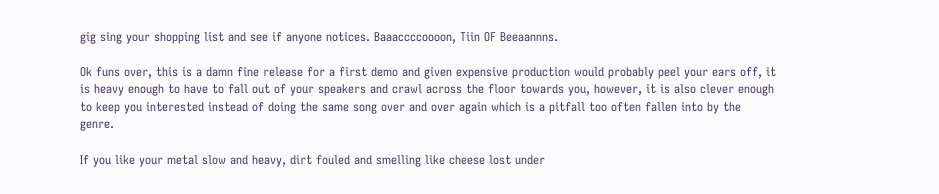gig sing your shopping list and see if anyone notices. Baaaccccoooon, Tiin OF Beeaannns.

Ok funs over, this is a damn fine release for a first demo and given expensive production would probably peel your ears off, it is heavy enough to have to fall out of your speakers and crawl across the floor towards you, however, it is also clever enough to keep you interested instead of doing the same song over and over again which is a pitfall too often fallen into by the genre.

If you like your metal slow and heavy, dirt fouled and smelling like cheese lost under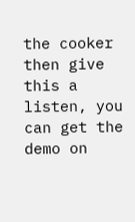the cooker then give this a listen, you can get the demo on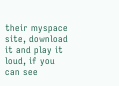their myspace site, download it and play it loud, if you can see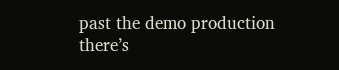past the demo production there’s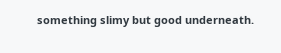something slimy but good underneath.